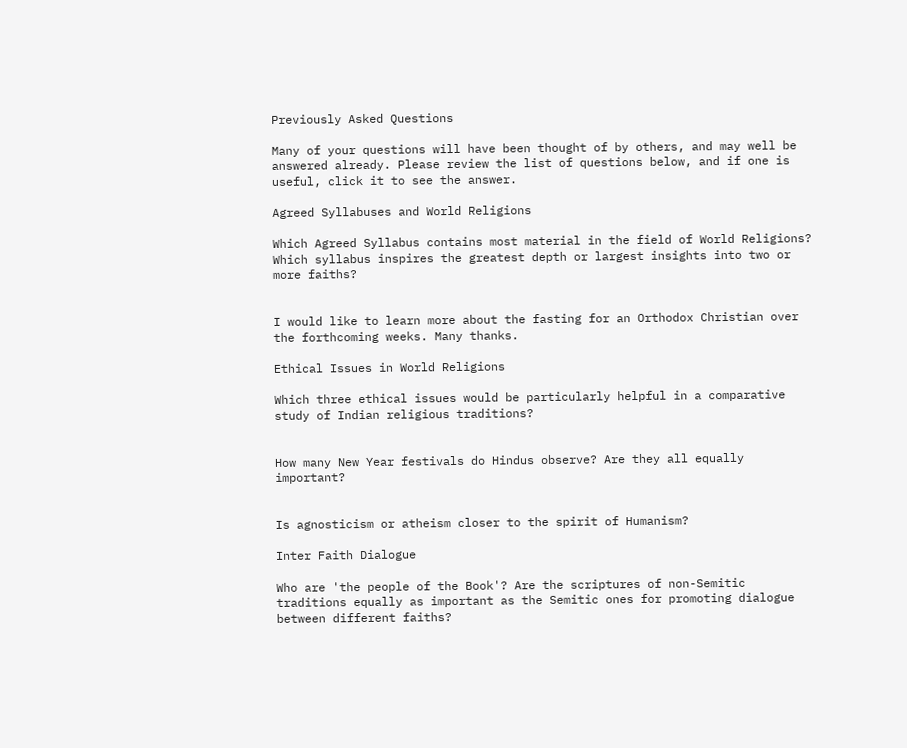Previously Asked Questions

Many of your questions will have been thought of by others, and may well be answered already. Please review the list of questions below, and if one is useful, click it to see the answer.

Agreed Syllabuses and World Religions

Which Agreed Syllabus contains most material in the field of World Religions? Which syllabus inspires the greatest depth or largest insights into two or more faiths?


I would like to learn more about the fasting for an Orthodox Christian over the forthcoming weeks. Many thanks.

Ethical Issues in World Religions

Which three ethical issues would be particularly helpful in a comparative study of Indian religious traditions?


How many New Year festivals do Hindus observe? Are they all equally important?


Is agnosticism or atheism closer to the spirit of Humanism?

Inter Faith Dialogue

Who are 'the people of the Book'? Are the scriptures of non-Semitic traditions equally as important as the Semitic ones for promoting dialogue between different faiths?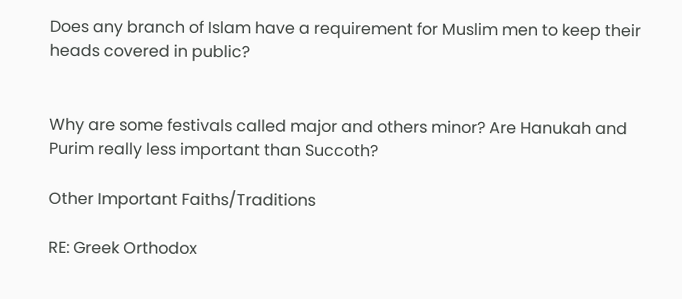Does any branch of Islam have a requirement for Muslim men to keep their heads covered in public?


Why are some festivals called major and others minor? Are Hanukah and Purim really less important than Succoth?

Other Important Faiths/Traditions

RE: Greek Orthodox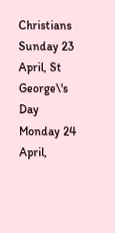Christians Sunday 23 April, St George\'s Day Monday 24 April,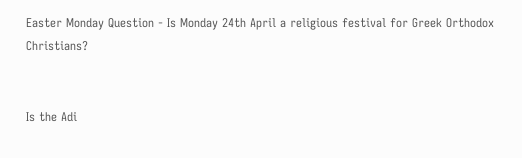Easter Monday Question - Is Monday 24th April a religious festival for Greek Orthodox Christians?


Is the Adi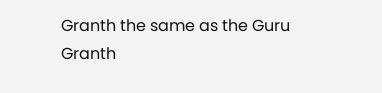Granth the same as the Guru Granth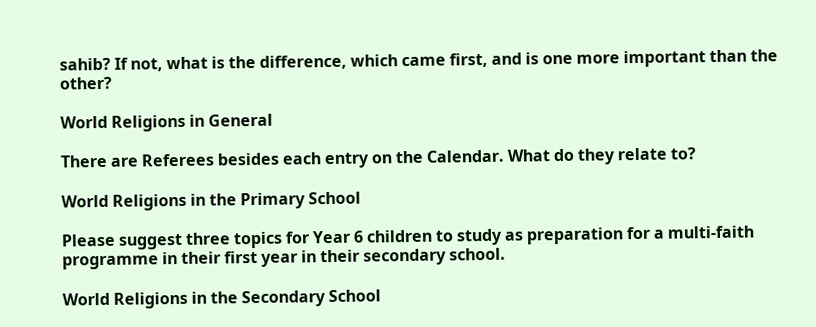sahib? If not, what is the difference, which came first, and is one more important than the other?

World Religions in General

There are Referees besides each entry on the Calendar. What do they relate to?

World Religions in the Primary School

Please suggest three topics for Year 6 children to study as preparation for a multi-faith programme in their first year in their secondary school.

World Religions in the Secondary School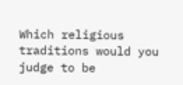Which religious traditions would you judge to be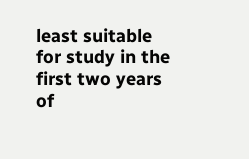least suitable for study in the first two years of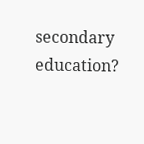secondary education?